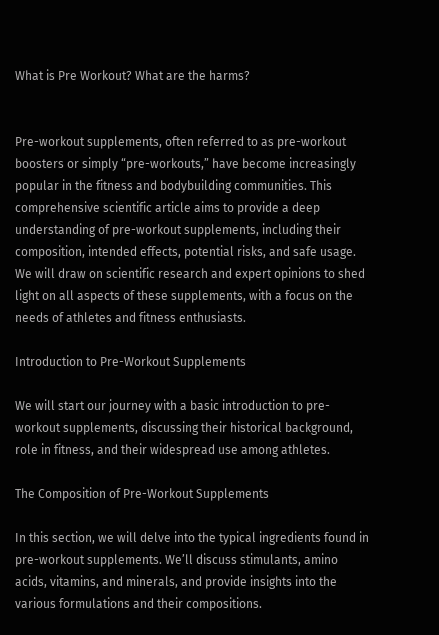What is Pre Workout? What are the harms?


Pre-workout supplements, often referred to as pre-workout boosters or simply “pre-workouts,” have become increasingly popular in the fitness and bodybuilding communities. This comprehensive scientific article aims to provide a deep understanding of pre-workout supplements, including their composition, intended effects, potential risks, and safe usage. We will draw on scientific research and expert opinions to shed light on all aspects of these supplements, with a focus on the needs of athletes and fitness enthusiasts.

Introduction to Pre-Workout Supplements

We will start our journey with a basic introduction to pre-workout supplements, discussing their historical background, role in fitness, and their widespread use among athletes.

The Composition of Pre-Workout Supplements

In this section, we will delve into the typical ingredients found in pre-workout supplements. We’ll discuss stimulants, amino acids, vitamins, and minerals, and provide insights into the various formulations and their compositions.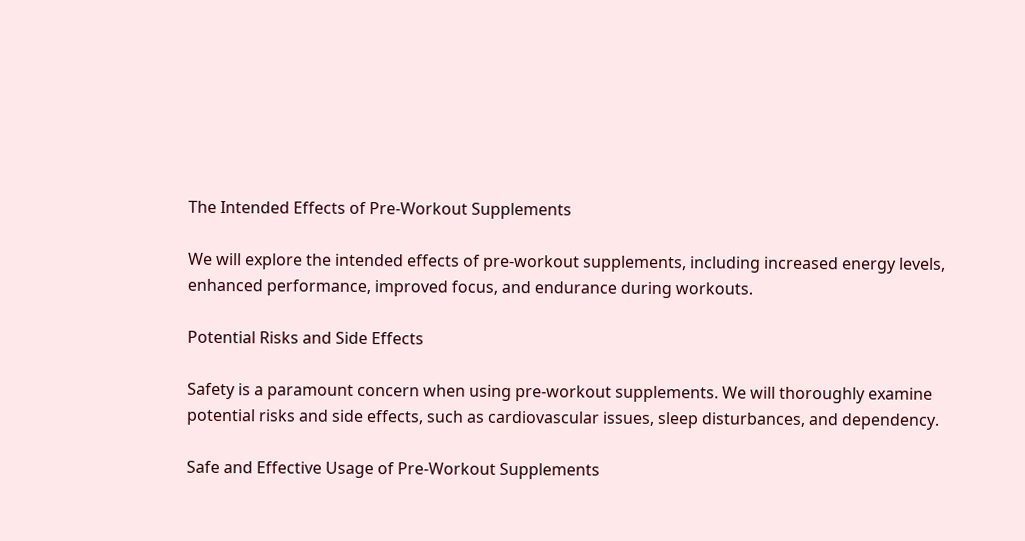The Intended Effects of Pre-Workout Supplements

We will explore the intended effects of pre-workout supplements, including increased energy levels, enhanced performance, improved focus, and endurance during workouts.

Potential Risks and Side Effects

Safety is a paramount concern when using pre-workout supplements. We will thoroughly examine potential risks and side effects, such as cardiovascular issues, sleep disturbances, and dependency.

Safe and Effective Usage of Pre-Workout Supplements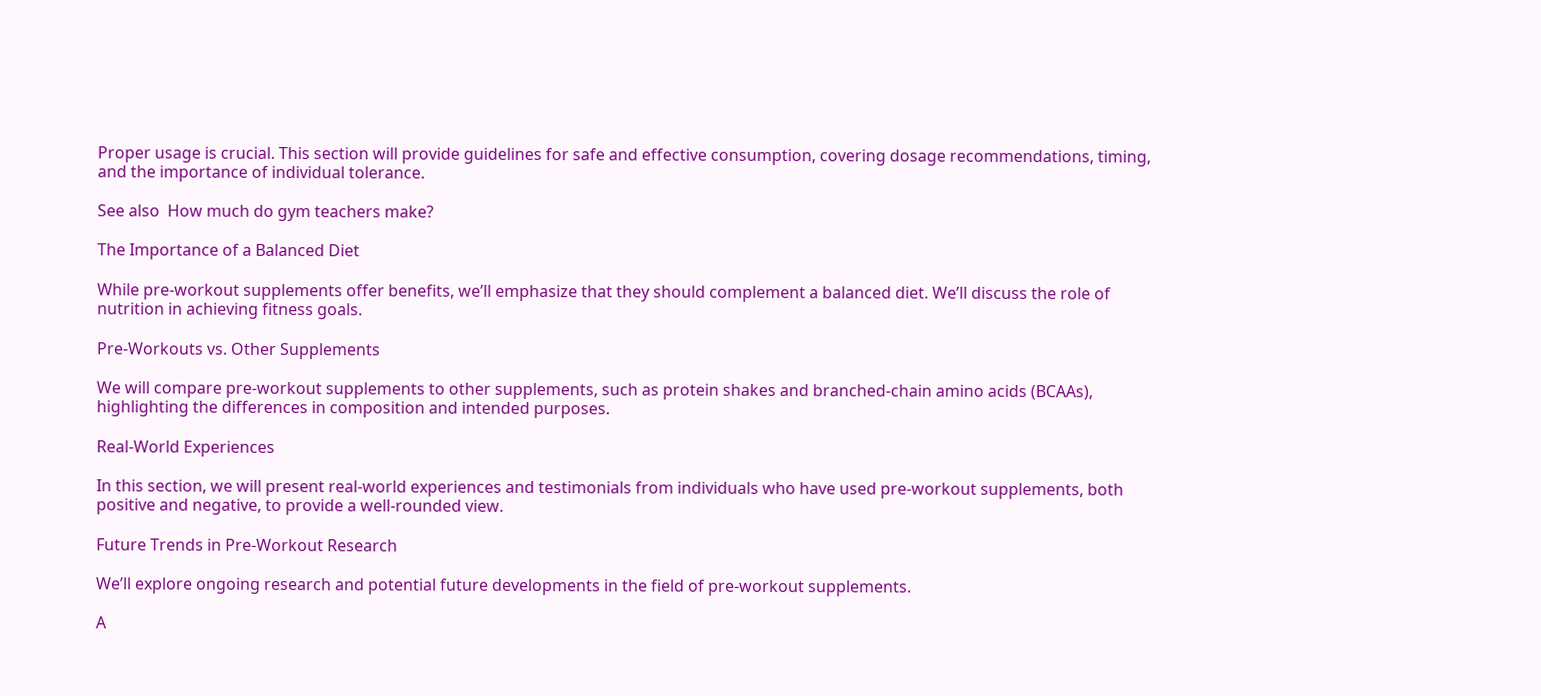Proper usage is crucial. This section will provide guidelines for safe and effective consumption, covering dosage recommendations, timing, and the importance of individual tolerance.

See also  How much do gym teachers make?

The Importance of a Balanced Diet

While pre-workout supplements offer benefits, we’ll emphasize that they should complement a balanced diet. We’ll discuss the role of nutrition in achieving fitness goals.

Pre-Workouts vs. Other Supplements

We will compare pre-workout supplements to other supplements, such as protein shakes and branched-chain amino acids (BCAAs), highlighting the differences in composition and intended purposes.

Real-World Experiences

In this section, we will present real-world experiences and testimonials from individuals who have used pre-workout supplements, both positive and negative, to provide a well-rounded view.

Future Trends in Pre-Workout Research

We’ll explore ongoing research and potential future developments in the field of pre-workout supplements.

A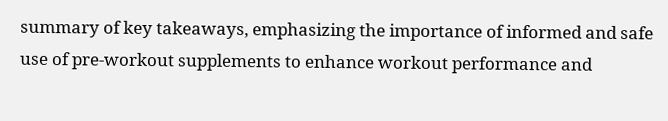summary of key takeaways, emphasizing the importance of informed and safe use of pre-workout supplements to enhance workout performance and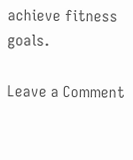achieve fitness goals.

Leave a Comment